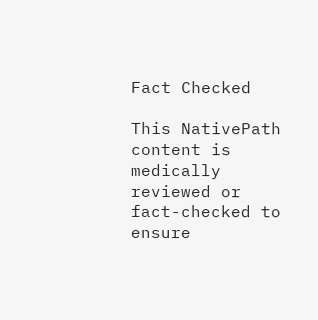Fact Checked

This NativePath content is medically reviewed or fact-checked to ensure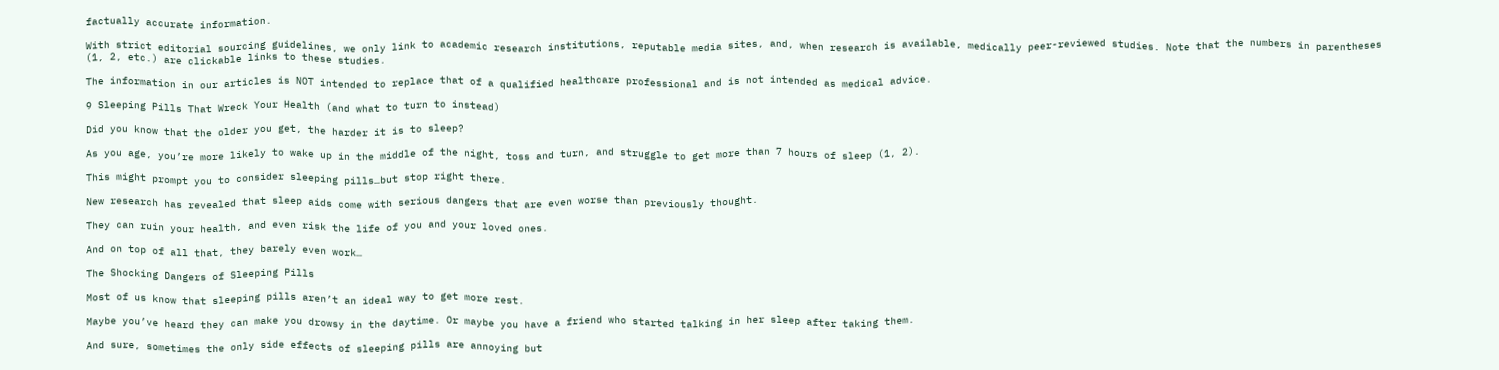factually accurate information.

With strict editorial sourcing guidelines, we only link to academic research institutions, reputable media sites, and, when research is available, medically peer-reviewed studies. Note that the numbers in parentheses (1, 2, etc.) are clickable links to these studies.

The information in our articles is NOT intended to replace that of a qualified healthcare professional and is not intended as medical advice.

9 Sleeping Pills That Wreck Your Health (and what to turn to instead)

Did you know that the older you get, the harder it is to sleep?

As you age, you’re more likely to wake up in the middle of the night, toss and turn, and struggle to get more than 7 hours of sleep (1, 2).

This might prompt you to consider sleeping pills…but stop right there.

New research has revealed that sleep aids come with serious dangers that are even worse than previously thought.

They can ruin your health, and even risk the life of you and your loved ones.

And on top of all that, they barely even work…

The Shocking Dangers of Sleeping Pills

Most of us know that sleeping pills aren’t an ideal way to get more rest.

Maybe you’ve heard they can make you drowsy in the daytime. Or maybe you have a friend who started talking in her sleep after taking them.

And sure, sometimes the only side effects of sleeping pills are annoying but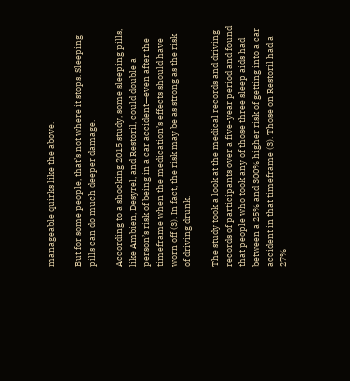manageable quirks like the above.

But for some people, that’s not where it stops. Sleeping pills can do much deeper damage.

According to a shocking 2015 study, some sleeping pills, like Ambien, Desyrel, and Restoril, could double a person’s risk of being in a car accident—even after the timeframe when the medication’s effects should have worn off (3). In fact, the risk may be as strong as the risk of driving drunk.

The study took a look at the medical records and driving records of participants over a five-year period and found that people who took any of those three sleep aids had between a 25% and 300% higher risk of getting into a car accident in that timeframe (3). Those on Restoril had a 27%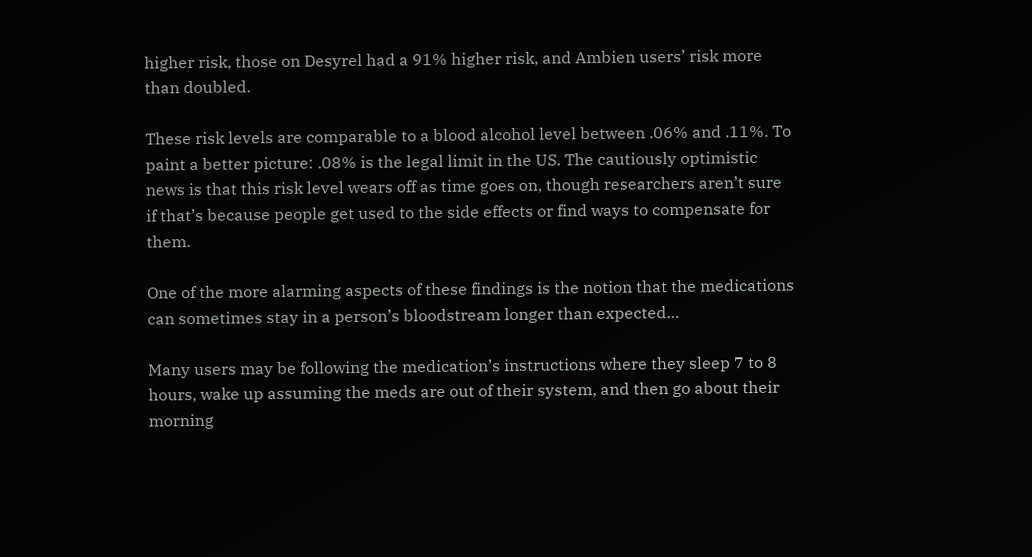higher risk, those on Desyrel had a 91% higher risk, and Ambien users’ risk more than doubled.

These risk levels are comparable to a blood alcohol level between .06% and .11%. To paint a better picture: .08% is the legal limit in the US. The cautiously optimistic news is that this risk level wears off as time goes on, though researchers aren’t sure if that’s because people get used to the side effects or find ways to compensate for them.

One of the more alarming aspects of these findings is the notion that the medications can sometimes stay in a person’s bloodstream longer than expected…

Many users may be following the medication’s instructions where they sleep 7 to 8 hours, wake up assuming the meds are out of their system, and then go about their morning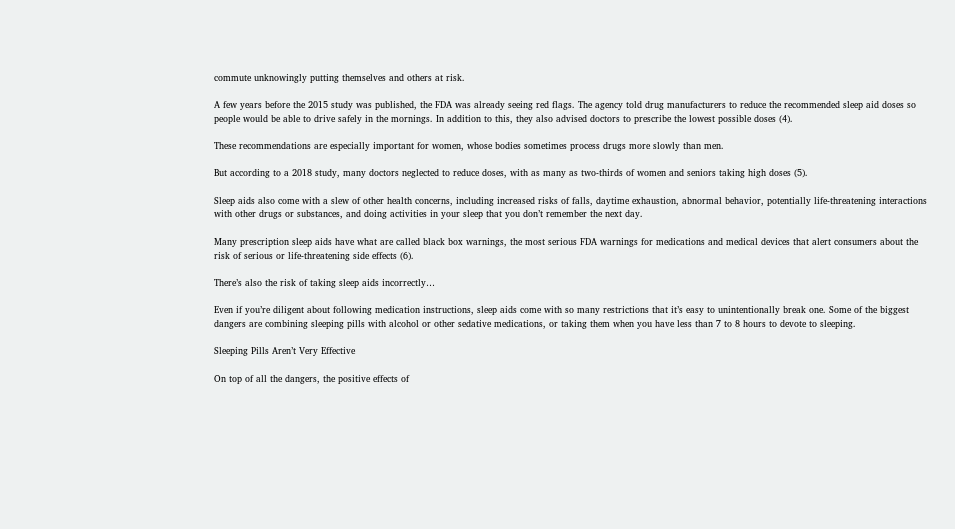commute unknowingly putting themselves and others at risk.

A few years before the 2015 study was published, the FDA was already seeing red flags. The agency told drug manufacturers to reduce the recommended sleep aid doses so people would be able to drive safely in the mornings. In addition to this, they also advised doctors to prescribe the lowest possible doses (4).

These recommendations are especially important for women, whose bodies sometimes process drugs more slowly than men.

But according to a 2018 study, many doctors neglected to reduce doses, with as many as two-thirds of women and seniors taking high doses (5).

Sleep aids also come with a slew of other health concerns, including increased risks of falls, daytime exhaustion, abnormal behavior, potentially life-threatening interactions with other drugs or substances, and doing activities in your sleep that you don’t remember the next day.

Many prescription sleep aids have what are called black box warnings, the most serious FDA warnings for medications and medical devices that alert consumers about the risk of serious or life-threatening side effects (6).

There’s also the risk of taking sleep aids incorrectly…

Even if you’re diligent about following medication instructions, sleep aids come with so many restrictions that it’s easy to unintentionally break one. Some of the biggest dangers are combining sleeping pills with alcohol or other sedative medications, or taking them when you have less than 7 to 8 hours to devote to sleeping.

Sleeping Pills Aren’t Very Effective

On top of all the dangers, the positive effects of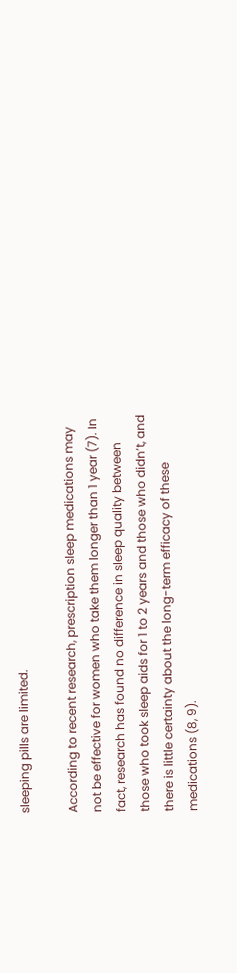sleeping pills are limited.

According to recent research, prescription sleep medications may not be effective for women who take them longer than 1 year (7). In fact, research has found no difference in sleep quality between those who took sleep aids for 1 to 2 years and those who didn’t, and there is little certainty about the long-term efficacy of these medications (8, 9).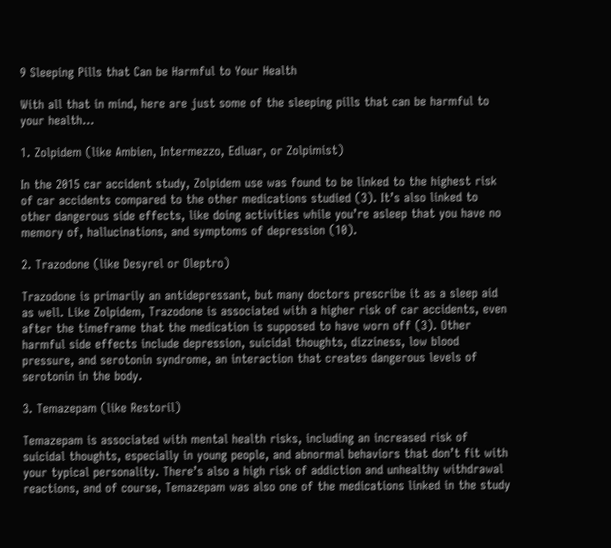9 Sleeping Pills that Can be Harmful to Your Health

With all that in mind, here are just some of the sleeping pills that can be harmful to your health…

1. Zolpidem (like Ambien, Intermezzo, Edluar, or Zolpimist)

In the 2015 car accident study, Zolpidem use was found to be linked to the highest risk of car accidents compared to the other medications studied (3). It’s also linked to other dangerous side effects, like doing activities while you’re asleep that you have no memory of, hallucinations, and symptoms of depression (10).

2. Trazodone (like Desyrel or Oleptro)

Trazodone is primarily an antidepressant, but many doctors prescribe it as a sleep aid as well. Like Zolpidem, Trazodone is associated with a higher risk of car accidents, even after the timeframe that the medication is supposed to have worn off (3). Other harmful side effects include depression, suicidal thoughts, dizziness, low blood pressure, and serotonin syndrome, an interaction that creates dangerous levels of serotonin in the body.

3. Temazepam (like Restoril)

Temazepam is associated with mental health risks, including an increased risk of suicidal thoughts, especially in young people, and abnormal behaviors that don’t fit with your typical personality. There’s also a high risk of addiction and unhealthy withdrawal reactions, and of course, Temazepam was also one of the medications linked in the study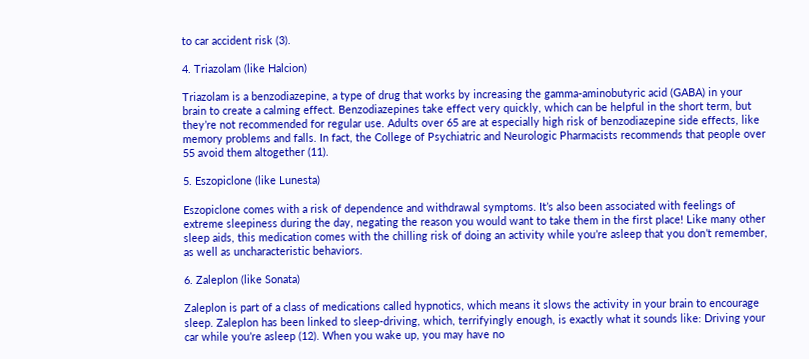to car accident risk (3).

4. Triazolam (like Halcion)

Triazolam is a benzodiazepine, a type of drug that works by increasing the gamma-aminobutyric acid (GABA) in your brain to create a calming effect. Benzodiazepines take effect very quickly, which can be helpful in the short term, but they’re not recommended for regular use. Adults over 65 are at especially high risk of benzodiazepine side effects, like memory problems and falls. In fact, the College of Psychiatric and Neurologic Pharmacists recommends that people over 55 avoid them altogether (11).

5. Eszopiclone (like Lunesta)

Eszopiclone comes with a risk of dependence and withdrawal symptoms. It’s also been associated with feelings of extreme sleepiness during the day, negating the reason you would want to take them in the first place! Like many other sleep aids, this medication comes with the chilling risk of doing an activity while you’re asleep that you don’t remember, as well as uncharacteristic behaviors.

6. Zaleplon (like Sonata)

Zaleplon is part of a class of medications called hypnotics, which means it slows the activity in your brain to encourage sleep. Zaleplon has been linked to sleep-driving, which, terrifyingly enough, is exactly what it sounds like: Driving your car while you’re asleep (12). When you wake up, you may have no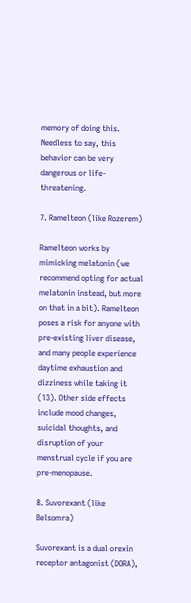memory of doing this. Needless to say, this behavior can be very dangerous or life-threatening.

7. Ramelteon (like Rozerem)

Ramelteon works by mimicking melatonin (we recommend opting for actual melatonin instead, but more on that in a bit). Ramelteon poses a risk for anyone with pre-existing liver disease, and many people experience daytime exhaustion and dizziness while taking it (13). Other side effects include mood changes, suicidal thoughts, and disruption of your menstrual cycle if you are pre-menopause.

8. Suvorexant (like Belsomra)

Suvorexant is a dual orexin receptor antagonist (DORA),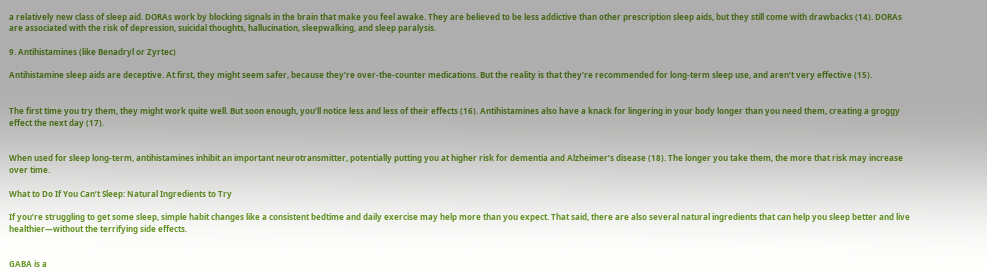a relatively new class of sleep aid. DORAs work by blocking signals in the brain that make you feel awake. They are believed to be less addictive than other prescription sleep aids, but they still come with drawbacks (14). DORAs are associated with the risk of depression, suicidal thoughts, hallucination, sleepwalking, and sleep paralysis.

9. Antihistamines (like Benadryl or Zyrtec)

Antihistamine sleep aids are deceptive. At first, they might seem safer, because they’re over-the-counter medications. But the reality is that they’re recommended for long-term sleep use, and aren’t very effective (15).


The first time you try them, they might work quite well. But soon enough, you’ll notice less and less of their effects (16). Antihistamines also have a knack for lingering in your body longer than you need them, creating a groggy effect the next day (17).


When used for sleep long-term, antihistamines inhibit an important neurotransmitter, potentially putting you at higher risk for dementia and Alzheimer’s disease (18). The longer you take them, the more that risk may increase over time.

What to Do If You Can’t Sleep: Natural Ingredients to Try

If you’re struggling to get some sleep, simple habit changes like a consistent bedtime and daily exercise may help more than you expect. That said, there are also several natural ingredients that can help you sleep better and live healthier—without the terrifying side effects.


GABA is a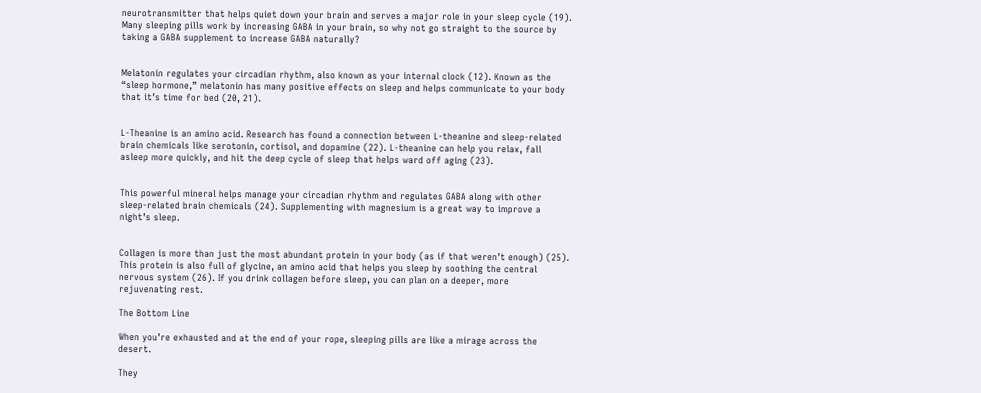neurotransmitter that helps quiet down your brain and serves a major role in your sleep cycle (19). Many sleeping pills work by increasing GABA in your brain, so why not go straight to the source by taking a GABA supplement to increase GABA naturally?


Melatonin regulates your circadian rhythm, also known as your internal clock (12). Known as the “sleep hormone,” melatonin has many positive effects on sleep and helps communicate to your body that it’s time for bed (20, 21).


L-Theanine is an amino acid. Research has found a connection between L-theanine and sleep-related brain chemicals like serotonin, cortisol, and dopamine (22). L-theanine can help you relax, fall asleep more quickly, and hit the deep cycle of sleep that helps ward off aging (23).


This powerful mineral helps manage your circadian rhythm and regulates GABA along with other sleep-related brain chemicals (24). Supplementing with magnesium is a great way to improve a night’s sleep.


Collagen is more than just the most abundant protein in your body (as if that weren’t enough) (25). This protein is also full of glycine, an amino acid that helps you sleep by soothing the central nervous system (26). If you drink collagen before sleep, you can plan on a deeper, more rejuvenating rest.

The Bottom Line

When you’re exhausted and at the end of your rope, sleeping pills are like a mirage across the desert.

They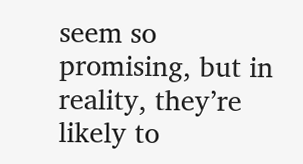seem so promising, but in reality, they’re likely to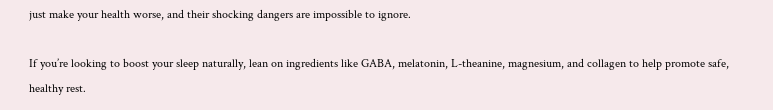just make your health worse, and their shocking dangers are impossible to ignore.

If you’re looking to boost your sleep naturally, lean on ingredients like GABA, melatonin, L-theanine, magnesium, and collagen to help promote safe, healthy rest.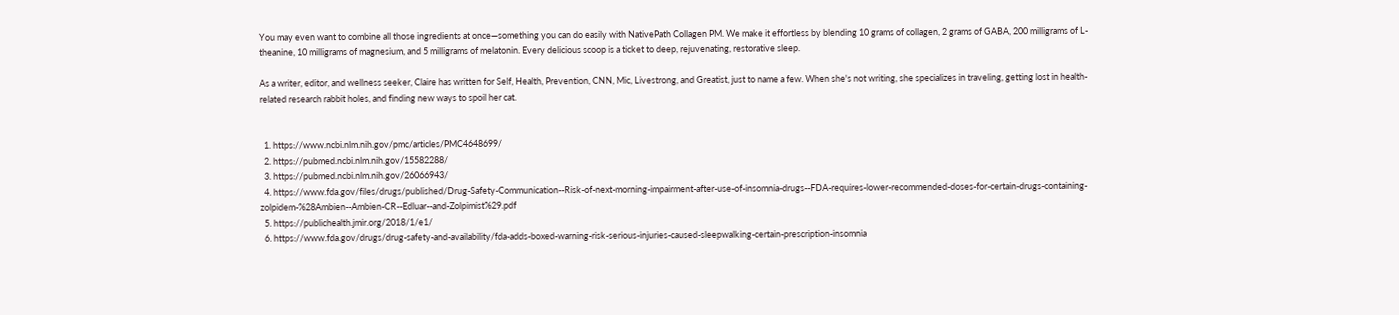You may even want to combine all those ingredients at once—something you can do easily with NativePath Collagen PM. We make it effortless by blending 10 grams of collagen, 2 grams of GABA, 200 milligrams of L-theanine, 10 milligrams of magnesium, and 5 milligrams of melatonin. Every delicious scoop is a ticket to deep, rejuvenating, restorative sleep.

As a writer, editor, and wellness seeker, Claire has written for Self, Health, Prevention, CNN, Mic, Livestrong, and Greatist, just to name a few. When she's not writing, she specializes in traveling, getting lost in health-related research rabbit holes, and finding new ways to spoil her cat.


  1. https://www.ncbi.nlm.nih.gov/pmc/articles/PMC4648699/
  2. https://pubmed.ncbi.nlm.nih.gov/15582288/
  3. https://pubmed.ncbi.nlm.nih.gov/26066943/
  4. https://www.fda.gov/files/drugs/published/Drug-Safety-Communication--Risk-of-next-morning-impairment-after-use-of-insomnia-drugs--FDA-requires-lower-recommended-doses-for-certain-drugs-containing-zolpidem-%28Ambien--Ambien-CR--Edluar--and-Zolpimist%29.pdf
  5. https://publichealth.jmir.org/2018/1/e1/
  6. https://www.fda.gov/drugs/drug-safety-and-availability/fda-adds-boxed-warning-risk-serious-injuries-caused-sleepwalking-certain-prescription-insomnia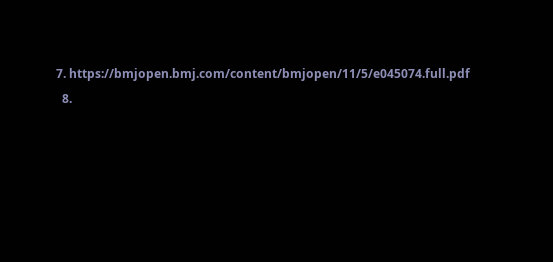7. https://bmjopen.bmj.com/content/bmjopen/11/5/e045074.full.pdf
  8.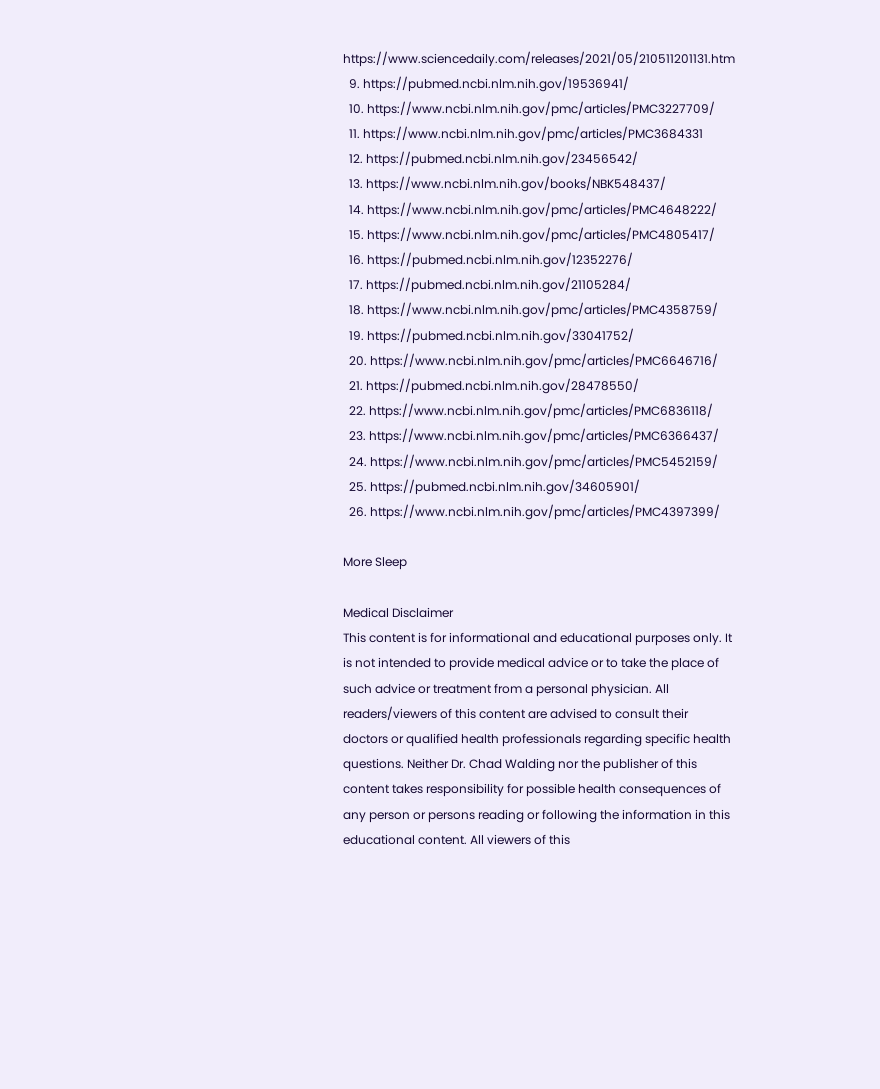https://www.sciencedaily.com/releases/2021/05/210511201131.htm
  9. https://pubmed.ncbi.nlm.nih.gov/19536941/
  10. https://www.ncbi.nlm.nih.gov/pmc/articles/PMC3227709/
  11. https://www.ncbi.nlm.nih.gov/pmc/articles/PMC3684331
  12. https://pubmed.ncbi.nlm.nih.gov/23456542/
  13. https://www.ncbi.nlm.nih.gov/books/NBK548437/
  14. https://www.ncbi.nlm.nih.gov/pmc/articles/PMC4648222/
  15. https://www.ncbi.nlm.nih.gov/pmc/articles/PMC4805417/
  16. https://pubmed.ncbi.nlm.nih.gov/12352276/
  17. https://pubmed.ncbi.nlm.nih.gov/21105284/
  18. https://www.ncbi.nlm.nih.gov/pmc/articles/PMC4358759/
  19. https://pubmed.ncbi.nlm.nih.gov/33041752/
  20. https://www.ncbi.nlm.nih.gov/pmc/articles/PMC6646716/
  21. https://pubmed.ncbi.nlm.nih.gov/28478550/
  22. https://www.ncbi.nlm.nih.gov/pmc/articles/PMC6836118/
  23. https://www.ncbi.nlm.nih.gov/pmc/articles/PMC6366437/
  24. https://www.ncbi.nlm.nih.gov/pmc/articles/PMC5452159/
  25. https://pubmed.ncbi.nlm.nih.gov/34605901/
  26. https://www.ncbi.nlm.nih.gov/pmc/articles/PMC4397399/

More Sleep

Medical Disclaimer
This content is for informational and educational purposes only. It is not intended to provide medical advice or to take the place of such advice or treatment from a personal physician. All readers/viewers of this content are advised to consult their doctors or qualified health professionals regarding specific health questions. Neither Dr. Chad Walding nor the publisher of this content takes responsibility for possible health consequences of any person or persons reading or following the information in this educational content. All viewers of this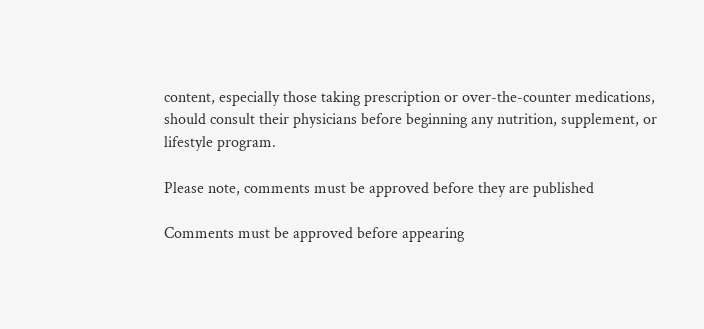content, especially those taking prescription or over-the-counter medications, should consult their physicians before beginning any nutrition, supplement, or lifestyle program.

Please note, comments must be approved before they are published

Comments must be approved before appearing